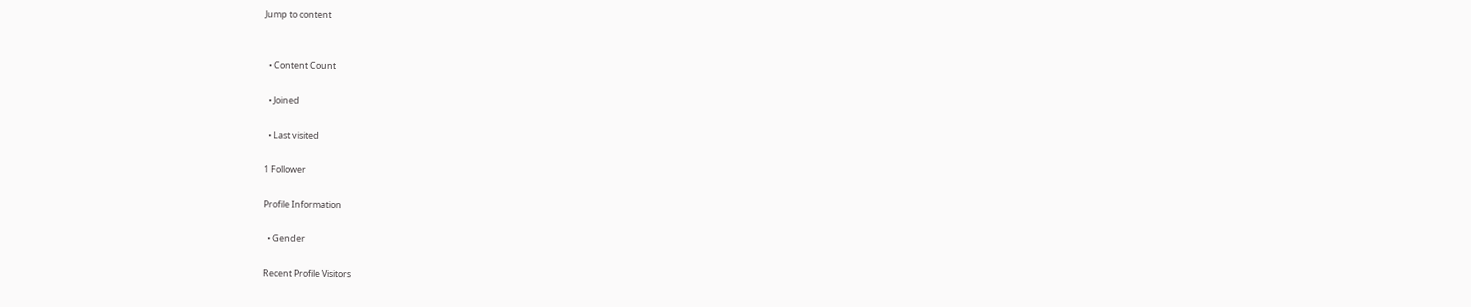Jump to content


  • Content Count

  • Joined

  • Last visited

1 Follower

Profile Information

  • Gender

Recent Profile Visitors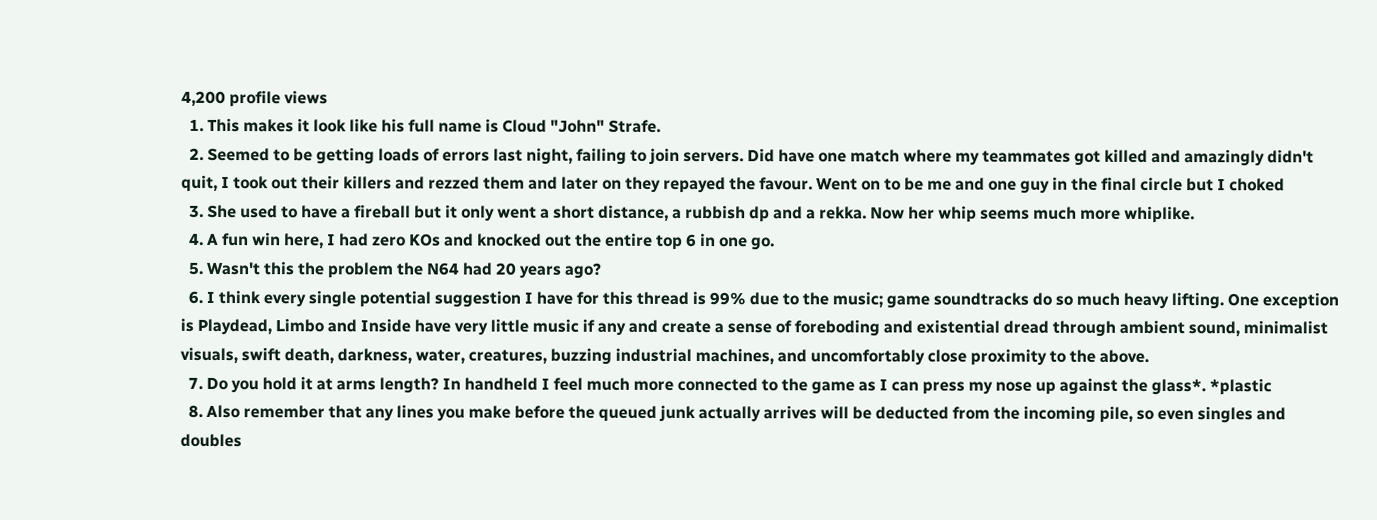4,200 profile views
  1. This makes it look like his full name is Cloud "John" Strafe.
  2. Seemed to be getting loads of errors last night, failing to join servers. Did have one match where my teammates got killed and amazingly didn't quit, I took out their killers and rezzed them and later on they repayed the favour. Went on to be me and one guy in the final circle but I choked
  3. She used to have a fireball but it only went a short distance, a rubbish dp and a rekka. Now her whip seems much more whiplike.
  4. A fun win here, I had zero KOs and knocked out the entire top 6 in one go.
  5. Wasn't this the problem the N64 had 20 years ago?
  6. I think every single potential suggestion I have for this thread is 99% due to the music; game soundtracks do so much heavy lifting. One exception is Playdead, Limbo and Inside have very little music if any and create a sense of foreboding and existential dread through ambient sound, minimalist visuals, swift death, darkness, water, creatures, buzzing industrial machines, and uncomfortably close proximity to the above.
  7. Do you hold it at arms length? In handheld I feel much more connected to the game as I can press my nose up against the glass*. *plastic
  8. Also remember that any lines you make before the queued junk actually arrives will be deducted from the incoming pile, so even singles and doubles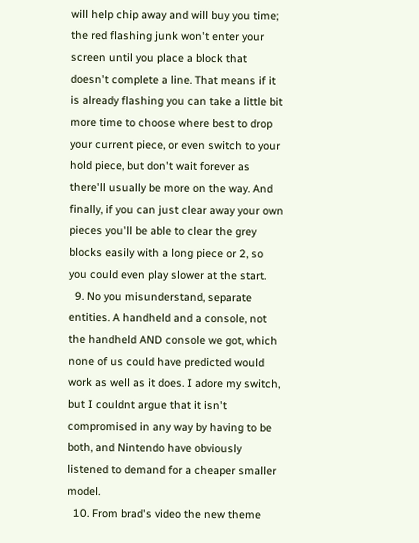will help chip away and will buy you time; the red flashing junk won't enter your screen until you place a block that doesn't complete a line. That means if it is already flashing you can take a little bit more time to choose where best to drop your current piece, or even switch to your hold piece, but don't wait forever as there'll usually be more on the way. And finally, if you can just clear away your own pieces you'll be able to clear the grey blocks easily with a long piece or 2, so you could even play slower at the start.
  9. No you misunderstand, separate entities. A handheld and a console, not the handheld AND console we got, which none of us could have predicted would work as well as it does. I adore my switch, but I couldnt argue that it isn't compromised in any way by having to be both, and Nintendo have obviously listened to demand for a cheaper smaller model.
  10. From brad's video the new theme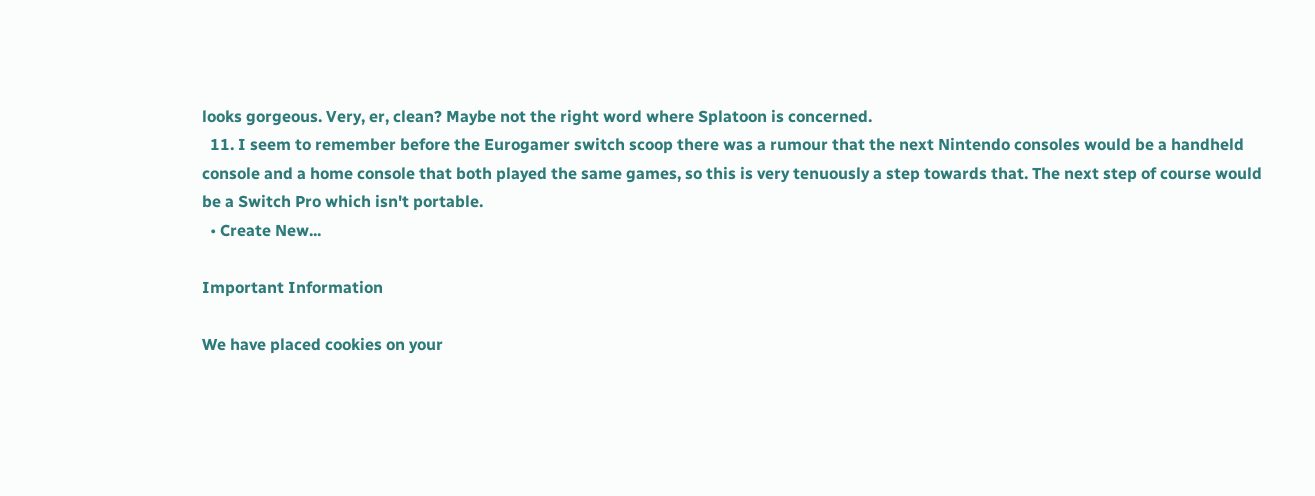looks gorgeous. Very, er, clean? Maybe not the right word where Splatoon is concerned.
  11. I seem to remember before the Eurogamer switch scoop there was a rumour that the next Nintendo consoles would be a handheld console and a home console that both played the same games, so this is very tenuously a step towards that. The next step of course would be a Switch Pro which isn't portable.
  • Create New...

Important Information

We have placed cookies on your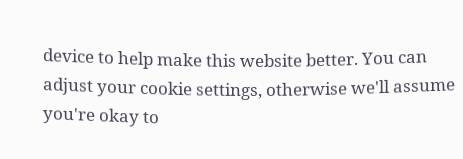device to help make this website better. You can adjust your cookie settings, otherwise we'll assume you're okay to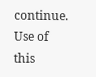continue. Use of this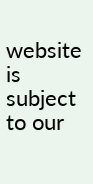website is subject to our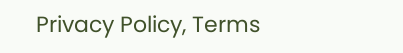Privacy Policy, Terms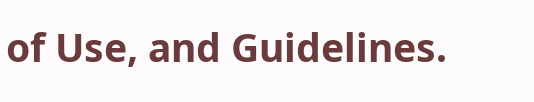of Use, and Guidelines.